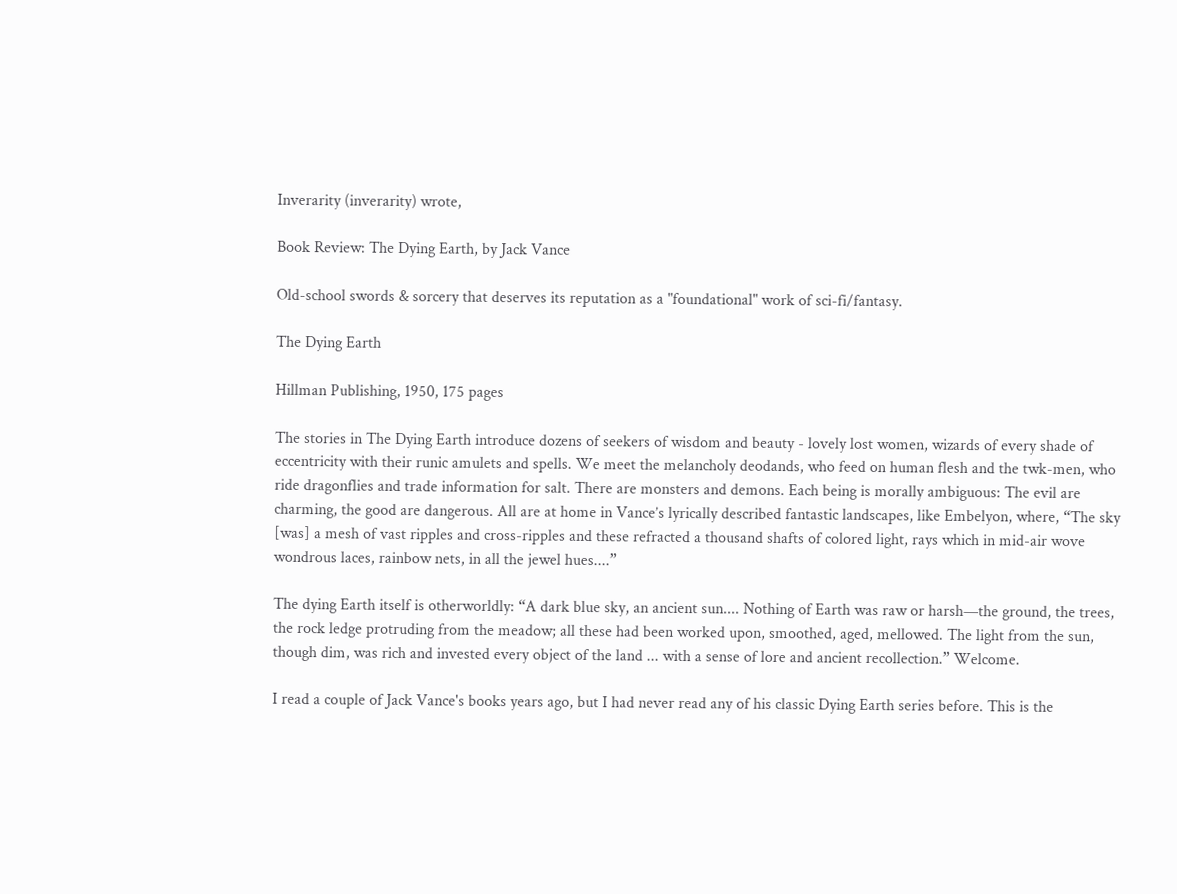Inverarity (inverarity) wrote,

Book Review: The Dying Earth, by Jack Vance

Old-school swords & sorcery that deserves its reputation as a "foundational" work of sci-fi/fantasy.

The Dying Earth

Hillman Publishing, 1950, 175 pages

The stories in The Dying Earth introduce dozens of seekers of wisdom and beauty - lovely lost women, wizards of every shade of eccentricity with their runic amulets and spells. We meet the melancholy deodands, who feed on human flesh and the twk-men, who ride dragonflies and trade information for salt. There are monsters and demons. Each being is morally ambiguous: The evil are charming, the good are dangerous. All are at home in Vance’s lyrically described fantastic landscapes, like Embelyon, where, “The sky [was] a mesh of vast ripples and cross-ripples and these refracted a thousand shafts of colored light, rays which in mid-air wove wondrous laces, rainbow nets, in all the jewel hues....”

The dying Earth itself is otherworldly: “A dark blue sky, an ancient sun.... Nothing of Earth was raw or harsh—the ground, the trees, the rock ledge protruding from the meadow; all these had been worked upon, smoothed, aged, mellowed. The light from the sun, though dim, was rich and invested every object of the land ... with a sense of lore and ancient recollection.” Welcome.

I read a couple of Jack Vance's books years ago, but I had never read any of his classic Dying Earth series before. This is the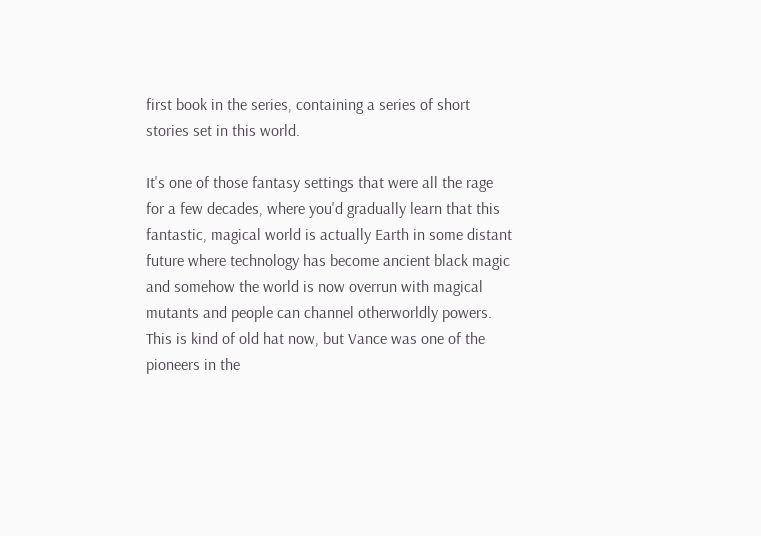first book in the series, containing a series of short stories set in this world.

It's one of those fantasy settings that were all the rage for a few decades, where you'd gradually learn that this fantastic, magical world is actually Earth in some distant future where technology has become ancient black magic and somehow the world is now overrun with magical mutants and people can channel otherworldly powers. This is kind of old hat now, but Vance was one of the pioneers in the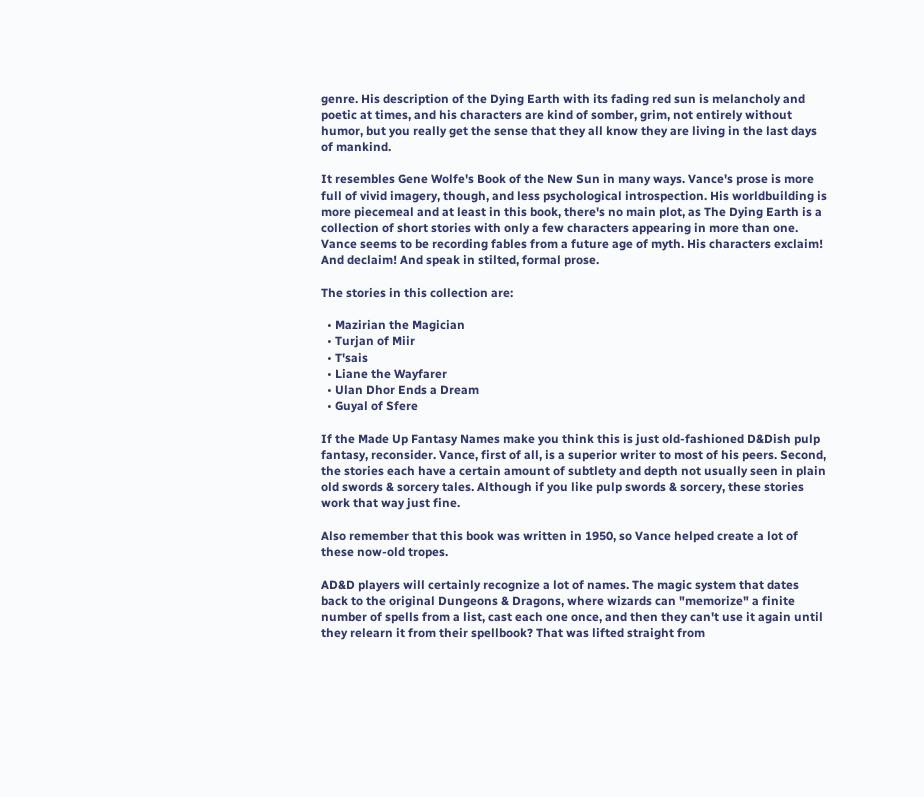genre. His description of the Dying Earth with its fading red sun is melancholy and poetic at times, and his characters are kind of somber, grim, not entirely without humor, but you really get the sense that they all know they are living in the last days of mankind.

It resembles Gene Wolfe's Book of the New Sun in many ways. Vance's prose is more full of vivid imagery, though, and less psychological introspection. His worldbuilding is more piecemeal and at least in this book, there's no main plot, as The Dying Earth is a collection of short stories with only a few characters appearing in more than one. Vance seems to be recording fables from a future age of myth. His characters exclaim! And declaim! And speak in stilted, formal prose.

The stories in this collection are:

  • Mazirian the Magician
  • Turjan of Miir
  • T'sais
  • Liane the Wayfarer
  • Ulan Dhor Ends a Dream
  • Guyal of Sfere

If the Made Up Fantasy Names make you think this is just old-fashioned D&Dish pulp fantasy, reconsider. Vance, first of all, is a superior writer to most of his peers. Second, the stories each have a certain amount of subtlety and depth not usually seen in plain old swords & sorcery tales. Although if you like pulp swords & sorcery, these stories work that way just fine.

Also remember that this book was written in 1950, so Vance helped create a lot of these now-old tropes.

AD&D players will certainly recognize a lot of names. The magic system that dates back to the original Dungeons & Dragons, where wizards can "memorize" a finite number of spells from a list, cast each one once, and then they can't use it again until they relearn it from their spellbook? That was lifted straight from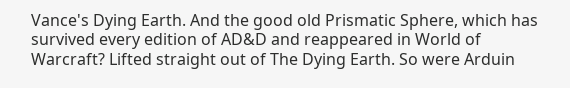Vance's Dying Earth. And the good old Prismatic Sphere, which has survived every edition of AD&D and reappeared in World of Warcraft? Lifted straight out of The Dying Earth. So were Arduin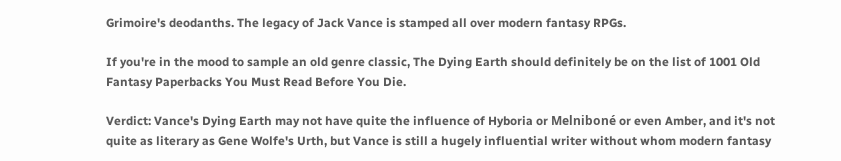Grimoire's deodanths. The legacy of Jack Vance is stamped all over modern fantasy RPGs.

If you're in the mood to sample an old genre classic, The Dying Earth should definitely be on the list of 1001 Old Fantasy Paperbacks You Must Read Before You Die.

Verdict: Vance's Dying Earth may not have quite the influence of Hyboria or Melniboné or even Amber, and it's not quite as literary as Gene Wolfe's Urth, but Vance is still a hugely influential writer without whom modern fantasy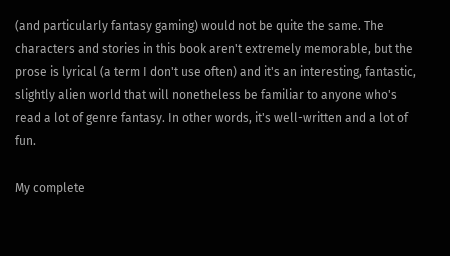(and particularly fantasy gaming) would not be quite the same. The characters and stories in this book aren't extremely memorable, but the prose is lyrical (a term I don't use often) and it's an interesting, fantastic, slightly alien world that will nonetheless be familiar to anyone who's read a lot of genre fantasy. In other words, it's well-written and a lot of fun.

My complete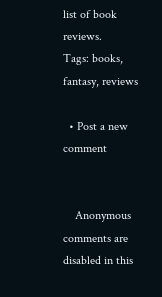list of book reviews.
Tags: books, fantasy, reviews

  • Post a new comment


    Anonymous comments are disabled in this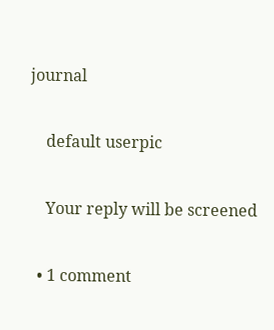journal

    default userpic

    Your reply will be screened

  • 1 comment